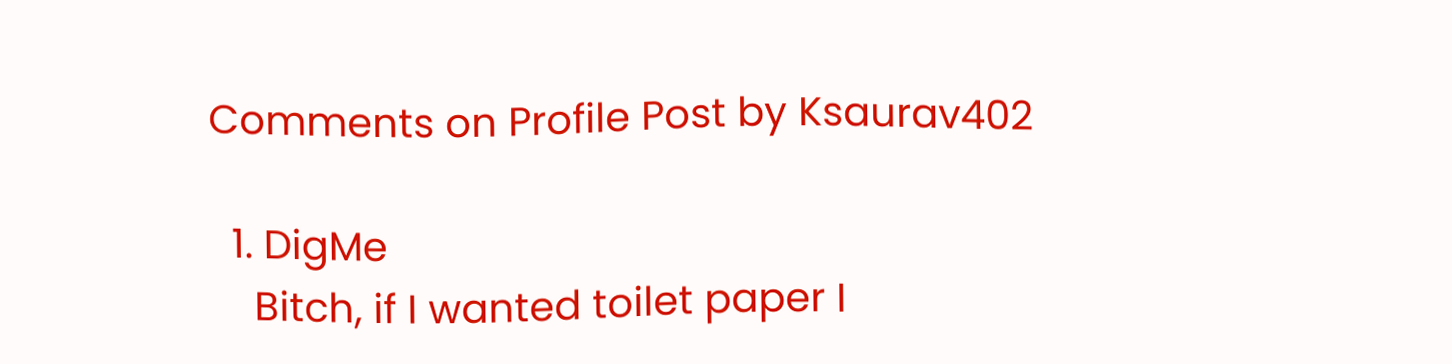Comments on Profile Post by Ksaurav402

  1. DigMe
    Bitch, if I wanted toilet paper I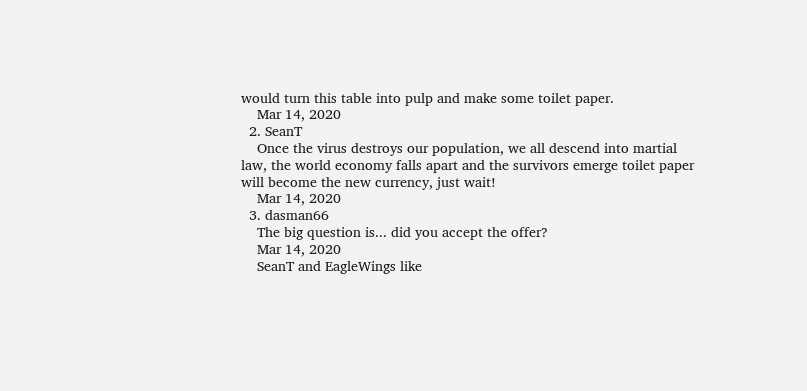would turn this table into pulp and make some toilet paper.
    Mar 14, 2020
  2. SeanT
    Once the virus destroys our population, we all descend into martial law, the world economy falls apart and the survivors emerge toilet paper will become the new currency, just wait!
    Mar 14, 2020
  3. dasman66
    The big question is... did you accept the offer?
    Mar 14, 2020
    SeanT and EagleWings like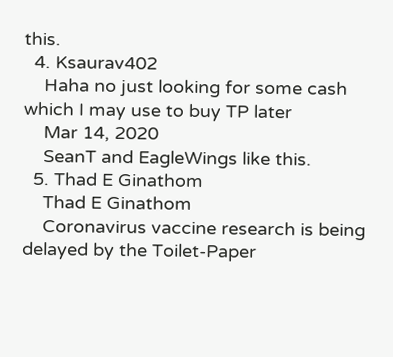this.
  4. Ksaurav402
    Haha no just looking for some cash which I may use to buy TP later
    Mar 14, 2020
    SeanT and EagleWings like this.
  5. Thad E Ginathom
    Thad E Ginathom
    Coronavirus vaccine research is being delayed by the Toilet-Paper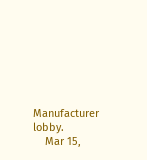Manufacturer lobby.
    Mar 15,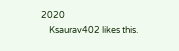2020
    Ksaurav402 likes this.